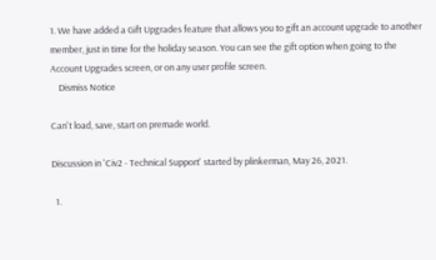1. We have added a Gift Upgrades feature that allows you to gift an account upgrade to another member, just in time for the holiday season. You can see the gift option when going to the Account Upgrades screen, or on any user profile screen.
    Dismiss Notice

Can't load, save, start on premade world.

Discussion in 'Civ2 - Technical Support' started by plinkerman, May 26, 2021.

  1.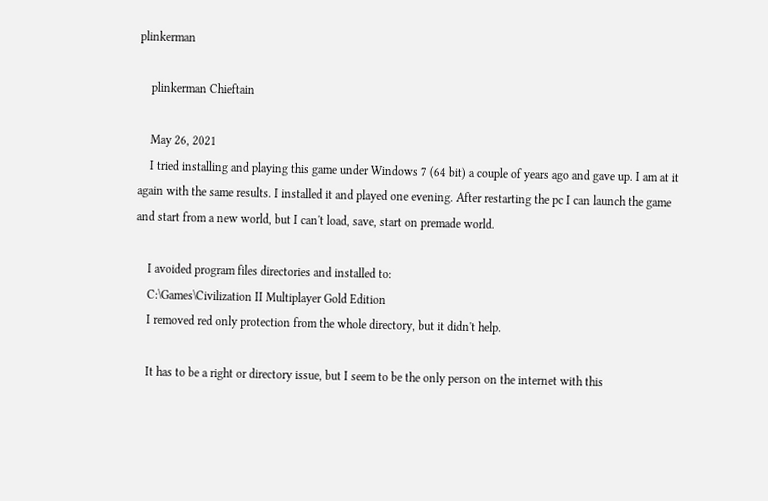plinkerman

    plinkerman Chieftain

    May 26, 2021
    I tried installing and playing this game under Windows 7 (64 bit) a couple of years ago and gave up. I am at it again with the same results. I installed it and played one evening. After restarting the pc I can launch the game and start from a new world, but I can't load, save, start on premade world.

    I avoided program files directories and installed to:
    C:\Games\Civilization II Multiplayer Gold Edition
    I removed red only protection from the whole directory, but it didn't help.

    It has to be a right or directory issue, but I seem to be the only person on the internet with this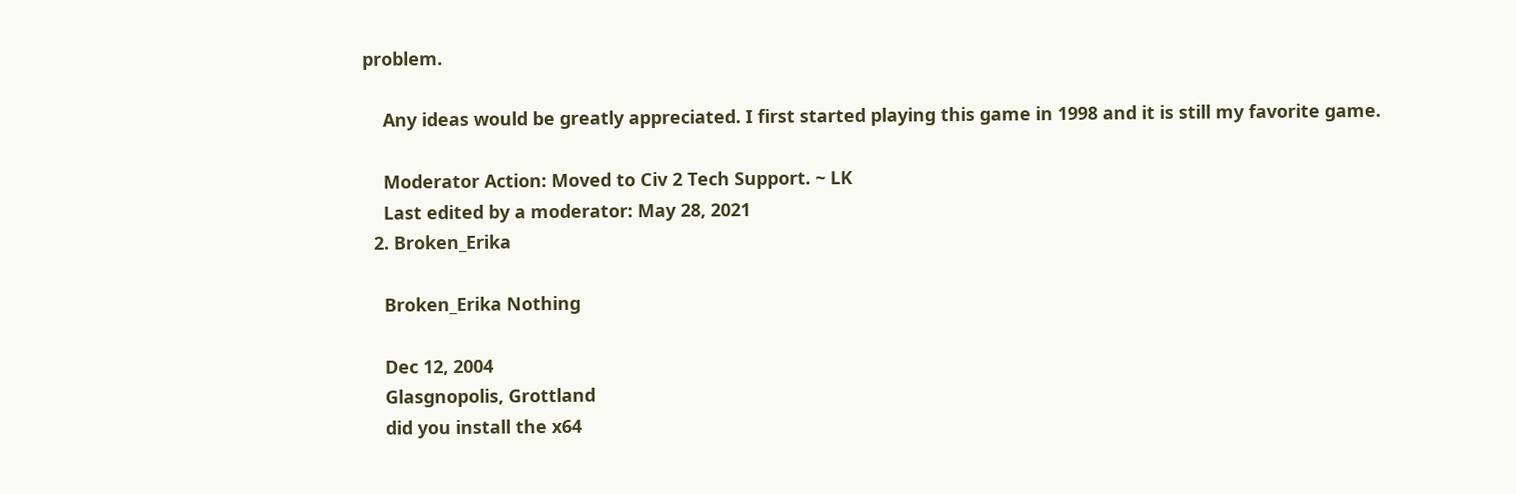problem.

    Any ideas would be greatly appreciated. I first started playing this game in 1998 and it is still my favorite game.

    Moderator Action: Moved to Civ 2 Tech Support. ~ LK
    Last edited by a moderator: May 28, 2021
  2. Broken_Erika

    Broken_Erika Nothing

    Dec 12, 2004
    Glasgnopolis, Grottland
    did you install the x64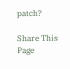patch?

Share This Page